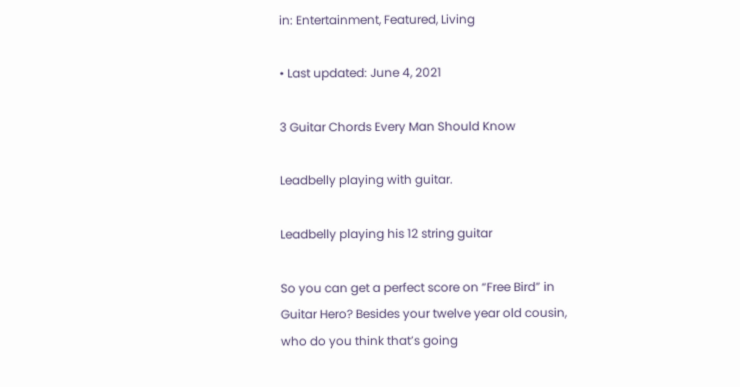in: Entertainment, Featured, Living

• Last updated: June 4, 2021

3 Guitar Chords Every Man Should Know

Leadbelly playing with guitar.

Leadbelly playing his 12 string guitar

So you can get a perfect score on “Free Bird” in Guitar Hero? Besides your twelve year old cousin, who do you think that’s going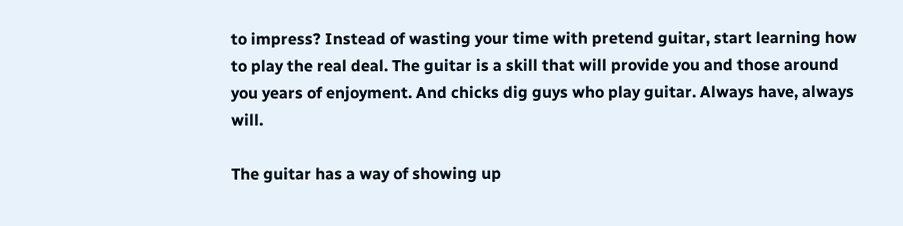to impress? Instead of wasting your time with pretend guitar, start learning how to play the real deal. The guitar is a skill that will provide you and those around you years of enjoyment. And chicks dig guys who play guitar. Always have, always will.

The guitar has a way of showing up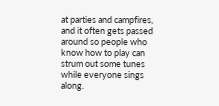at parties and campfires, and it often gets passed around so people who know how to play can strum out some tunes while everyone sings along.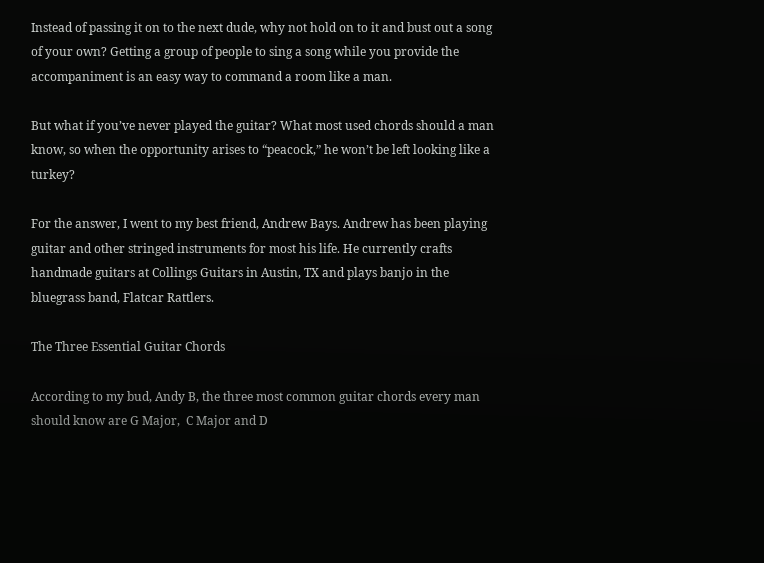Instead of passing it on to the next dude, why not hold on to it and bust out a song of your own? Getting a group of people to sing a song while you provide the accompaniment is an easy way to command a room like a man.

But what if you’ve never played the guitar? What most used chords should a man know, so when the opportunity arises to “peacock,” he won’t be left looking like a turkey?

For the answer, I went to my best friend, Andrew Bays. Andrew has been playing guitar and other stringed instruments for most his life. He currently crafts handmade guitars at Collings Guitars in Austin, TX and plays banjo in the bluegrass band, Flatcar Rattlers.

The Three Essential Guitar Chords

According to my bud, Andy B, the three most common guitar chords every man should know are G Major,  C Major and D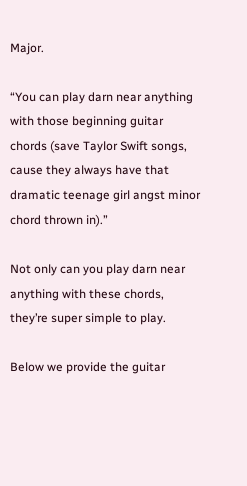Major.

“You can play darn near anything with those beginning guitar chords (save Taylor Swift songs, cause they always have that dramatic teenage girl angst minor chord thrown in).”

Not only can you play darn near anything with these chords, they’re super simple to play.

Below we provide the guitar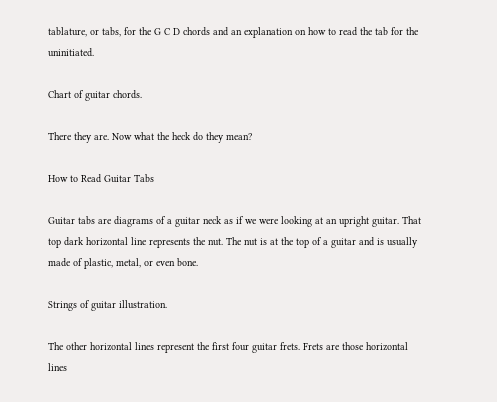tablature, or tabs, for the G C D chords and an explanation on how to read the tab for the uninitiated.

Chart of guitar chords.

There they are. Now what the heck do they mean?

How to Read Guitar Tabs

Guitar tabs are diagrams of a guitar neck as if we were looking at an upright guitar. That top dark horizontal line represents the nut. The nut is at the top of a guitar and is usually made of plastic, metal, or even bone.

Strings of guitar illustration.

The other horizontal lines represent the first four guitar frets. Frets are those horizontal lines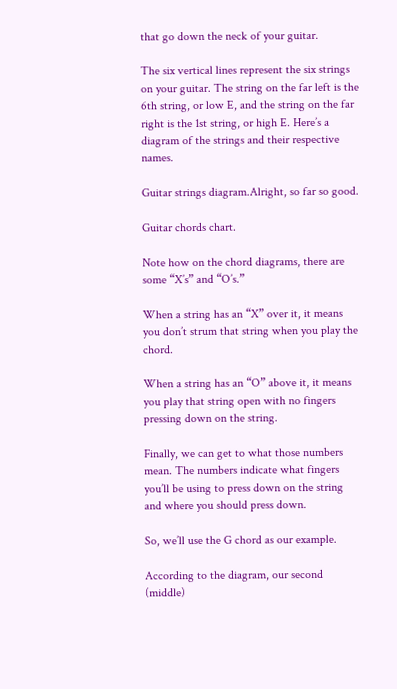that go down the neck of your guitar.

The six vertical lines represent the six strings on your guitar. The string on the far left is the 6th string, or low E, and the string on the far right is the 1st string, or high E. Here’s a diagram of the strings and their respective names.

Guitar strings diagram.Alright, so far so good.

Guitar chords chart.

Note how on the chord diagrams, there are some “X’s” and “O’s.”

When a string has an “X” over it, it means you don’t strum that string when you play the chord.

When a string has an “O” above it, it means you play that string open with no fingers pressing down on the string.

Finally, we can get to what those numbers mean. The numbers indicate what fingers you’ll be using to press down on the string and where you should press down.

So, we’ll use the G chord as our example.

According to the diagram, our second (middle)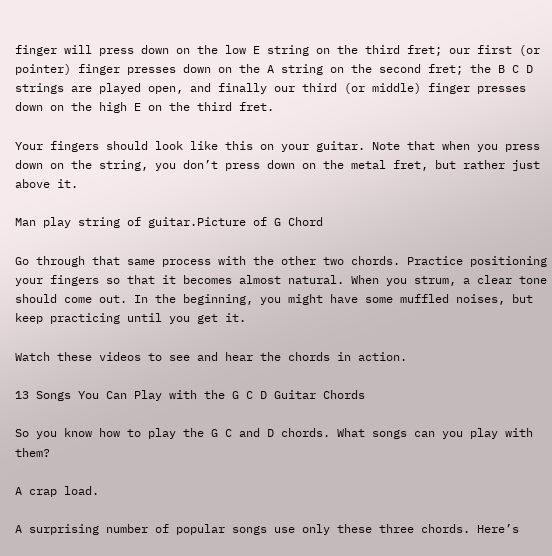finger will press down on the low E string on the third fret; our first (or pointer) finger presses down on the A string on the second fret; the B C D strings are played open, and finally our third (or middle) finger presses down on the high E on the third fret.

Your fingers should look like this on your guitar. Note that when you press down on the string, you don’t press down on the metal fret, but rather just above it.

Man play string of guitar.Picture of G Chord

Go through that same process with the other two chords. Practice positioning your fingers so that it becomes almost natural. When you strum, a clear tone should come out. In the beginning, you might have some muffled noises, but keep practicing until you get it.

Watch these videos to see and hear the chords in action.

13 Songs You Can Play with the G C D Guitar Chords

So you know how to play the G C and D chords. What songs can you play with them?

A crap load.

A surprising number of popular songs use only these three chords. Here’s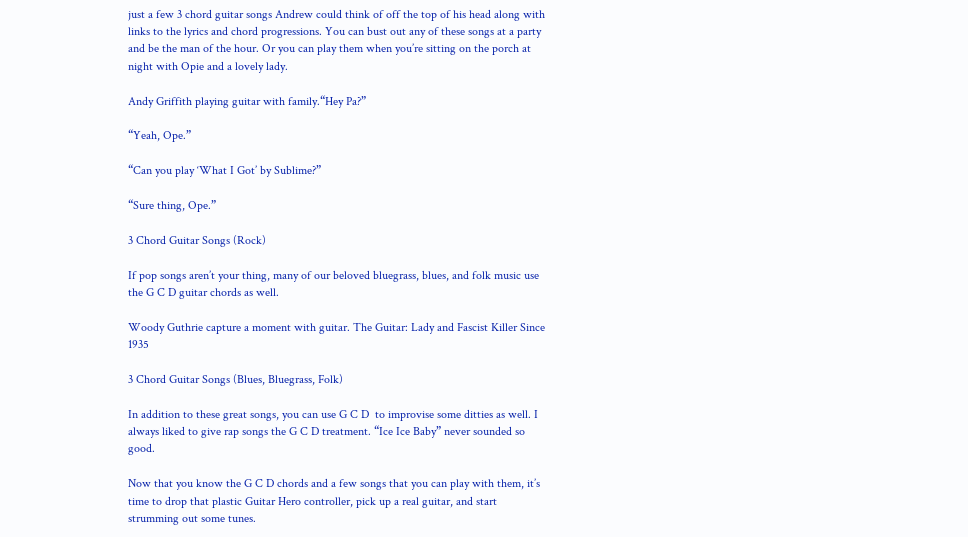just a few 3 chord guitar songs Andrew could think of off the top of his head along with links to the lyrics and chord progressions. You can bust out any of these songs at a party and be the man of the hour. Or you can play them when you’re sitting on the porch at night with Opie and a lovely lady.

Andy Griffith playing guitar with family.“Hey Pa?”

“Yeah, Ope.”

“Can you play ‘What I Got’ by Sublime?”

“Sure thing, Ope.”

3 Chord Guitar Songs (Rock)

If pop songs aren’t your thing, many of our beloved bluegrass, blues, and folk music use the G C D guitar chords as well.

Woody Guthrie capture a moment with guitar. The Guitar: Lady and Fascist Killer Since 1935

3 Chord Guitar Songs (Blues, Bluegrass, Folk)

In addition to these great songs, you can use G C D  to improvise some ditties as well. I always liked to give rap songs the G C D treatment. “Ice Ice Baby” never sounded so good.

Now that you know the G C D chords and a few songs that you can play with them, it’s time to drop that plastic Guitar Hero controller, pick up a real guitar, and start strumming out some tunes.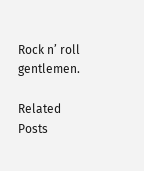Rock n’ roll gentlemen.

Related Posts